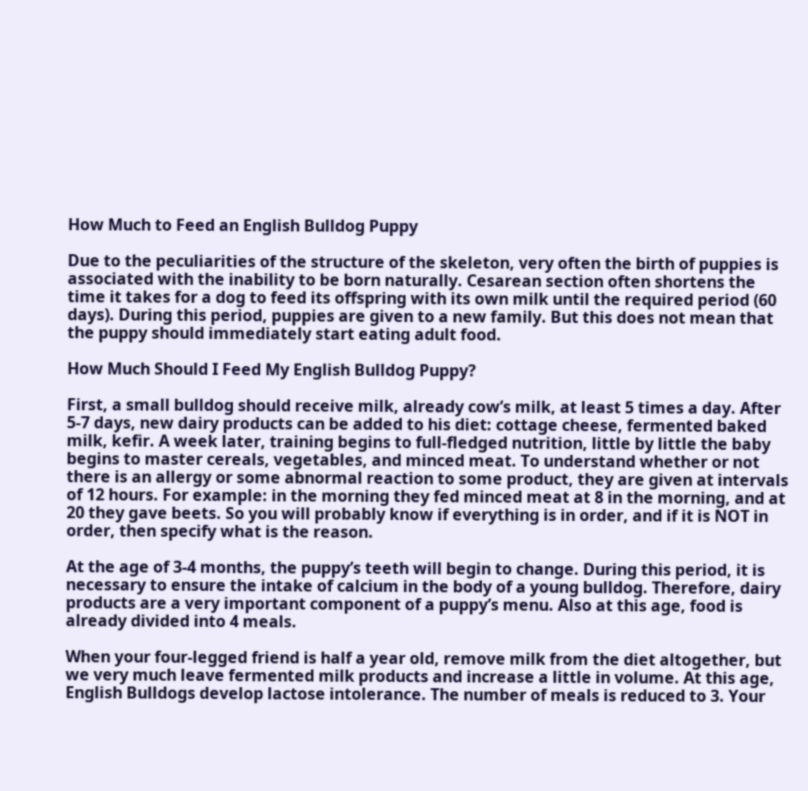How Much to Feed an English Bulldog Puppy

Due to the peculiarities of the structure of the skeleton, very often the birth of puppies is associated with the inability to be born naturally. Cesarean section often shortens the time it takes for a dog to feed its offspring with its own milk until the required period (60 days). During this period, puppies are given to a new family. But this does not mean that the puppy should immediately start eating adult food.

How Much Should I Feed My English Bulldog Puppy?

First, a small bulldog should receive milk, already cow’s milk, at least 5 times a day. After 5-7 days, new dairy products can be added to his diet: cottage cheese, fermented baked milk, kefir. A week later, training begins to full-fledged nutrition, little by little the baby begins to master cereals, vegetables, and minced meat. To understand whether or not there is an allergy or some abnormal reaction to some product, they are given at intervals of 12 hours. For example: in the morning they fed minced meat at 8 in the morning, and at 20 they gave beets. So you will probably know if everything is in order, and if it is NOT in order, then specify what is the reason.

At the age of 3-4 months, the puppy’s teeth will begin to change. During this period, it is necessary to ensure the intake of calcium in the body of a young bulldog. Therefore, dairy products are a very important component of a puppy’s menu. Also at this age, food is already divided into 4 meals.

When your four-legged friend is half a year old, remove milk from the diet altogether, but we very much leave fermented milk products and increase a little in volume. At this age, English Bulldogs develop lactose intolerance. The number of meals is reduced to 3. Your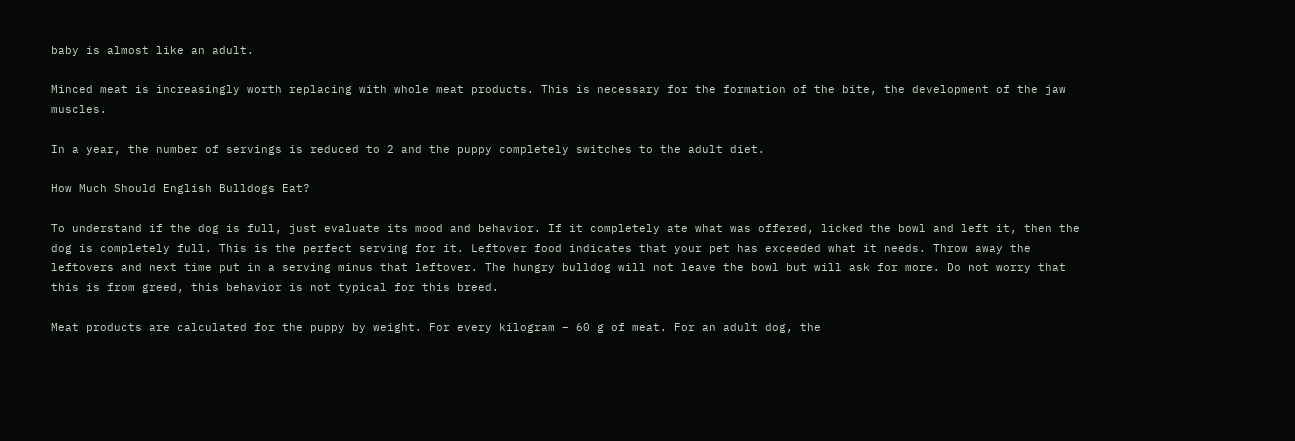baby is almost like an adult.

Minced meat is increasingly worth replacing with whole meat products. This is necessary for the formation of the bite, the development of the jaw muscles.

In a year, the number of servings is reduced to 2 and the puppy completely switches to the adult diet.

How Much Should English Bulldogs Eat?

To understand if the dog is full, just evaluate its mood and behavior. If it completely ate what was offered, licked the bowl and left it, then the dog is completely full. This is the perfect serving for it. Leftover food indicates that your pet has exceeded what it needs. Throw away the leftovers and next time put in a serving minus that leftover. The hungry bulldog will not leave the bowl but will ask for more. Do not worry that this is from greed, this behavior is not typical for this breed.

Meat products are calculated for the puppy by weight. For every kilogram – 60 g of meat. For an adult dog, the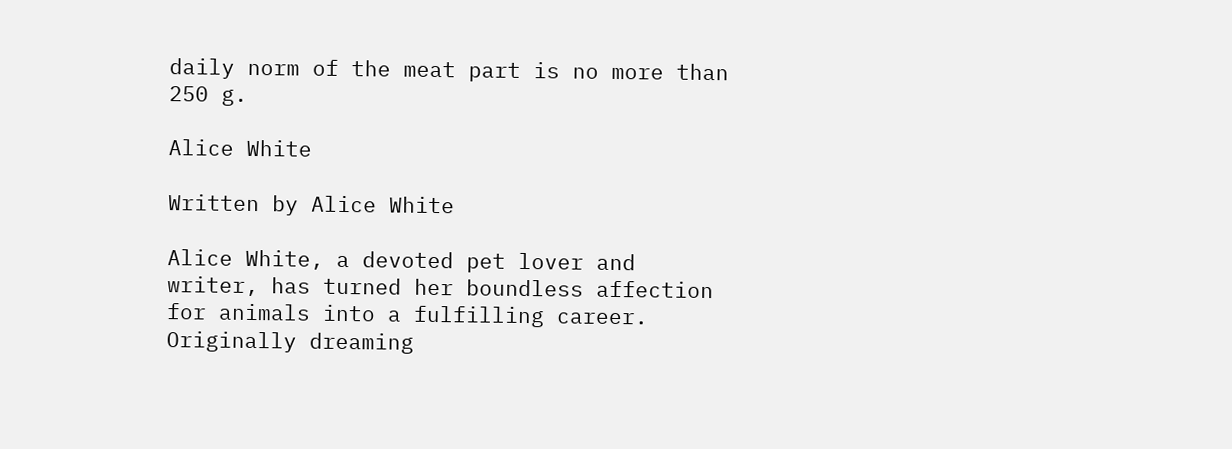daily norm of the meat part is no more than 250 g.

Alice White

Written by Alice White

Alice White, a devoted pet lover and writer, has turned her boundless affection for animals into a fulfilling career. Originally dreaming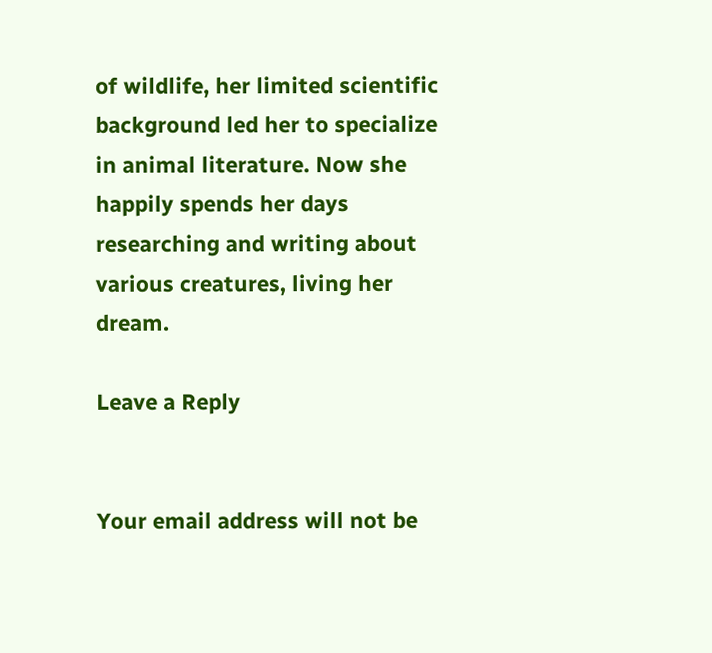of wildlife, her limited scientific background led her to specialize in animal literature. Now she happily spends her days researching and writing about various creatures, living her dream.

Leave a Reply


Your email address will not be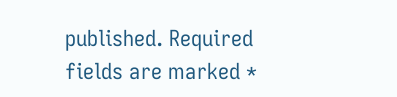published. Required fields are marked *